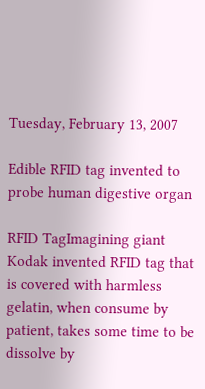Tuesday, February 13, 2007

Edible RFID tag invented to probe human digestive organ

RFID TagImagining giant Kodak invented RFID tag that is covered with harmless gelatin, when consume by patient, takes some time to be dissolve by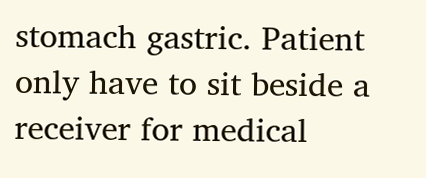stomach gastric. Patient only have to sit beside a receiver for medical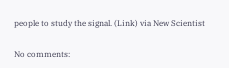people to study the signal. (Link) via New Scientist

No comments: